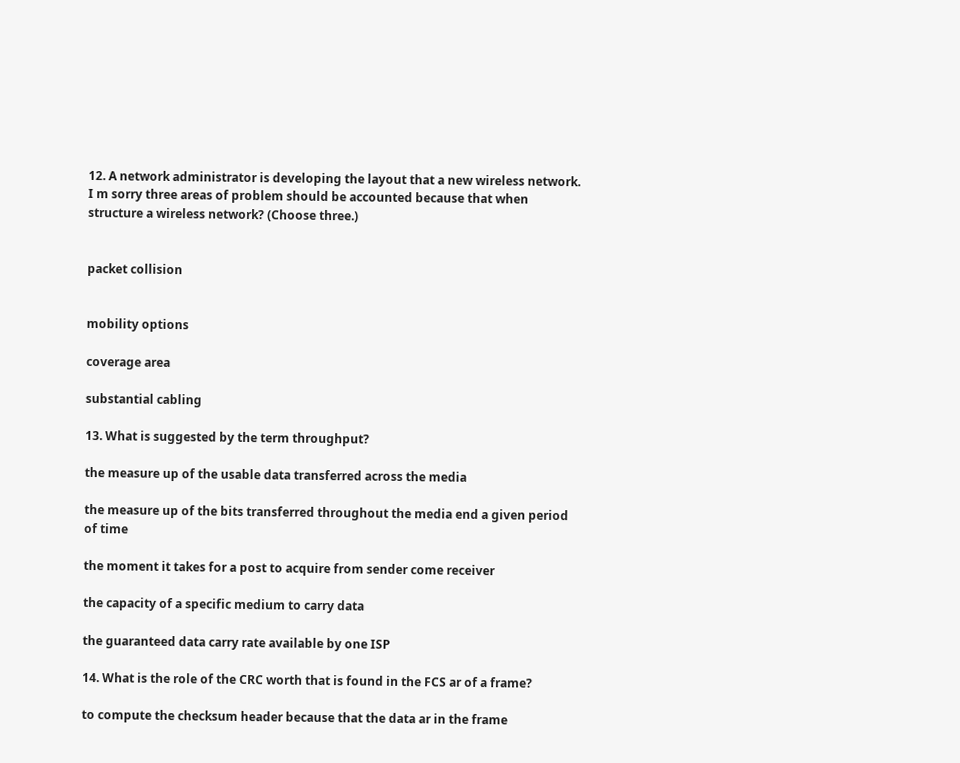12. A network administrator is developing the layout that a new wireless network. I m sorry three areas of problem should be accounted because that when structure a wireless network? (Choose three.)


packet collision


mobility options

coverage area

substantial cabling

13. What is suggested by the term throughput?

the measure up of the usable data transferred across the media

the measure up of the bits transferred throughout the media end a given period of time

the moment it takes for a post to acquire from sender come receiver

the capacity of a specific medium to carry data

the guaranteed data carry rate available by one ISP

14. What is the role of the CRC worth that is found in the FCS ar of a frame?

to compute the checksum header because that the data ar in the frame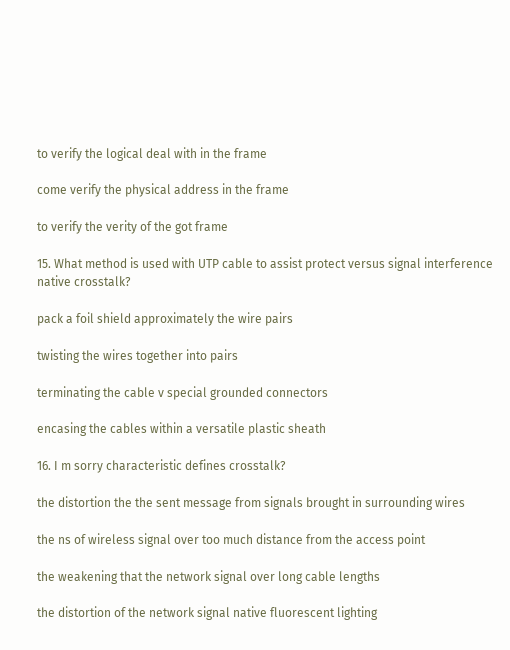to verify the logical deal with in the frame

come verify the physical address in the frame

to verify the verity of the got frame

15. What method is used with UTP cable to assist protect versus signal interference native crosstalk?

pack a foil shield approximately the wire pairs

twisting the wires together into pairs

terminating the cable v special grounded connectors

encasing the cables within a versatile plastic sheath

16. I m sorry characteristic defines crosstalk?

the distortion the the sent message from signals brought in surrounding wires

the ns of wireless signal over too much distance from the access point

the weakening that the network signal over long cable lengths

the distortion of the network signal native fluorescent lighting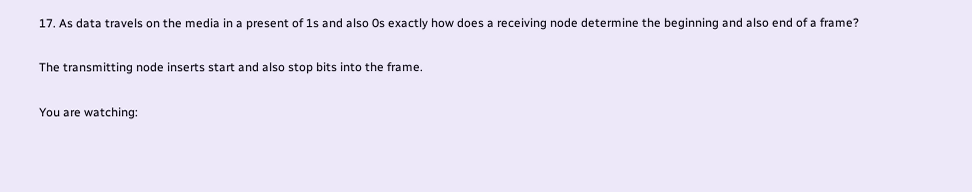17. As data travels on the media in a present of 1s and also 0s exactly how does a receiving node determine the beginning and also end of a frame?

The transmitting node inserts start and also stop bits into the frame.

You are watching: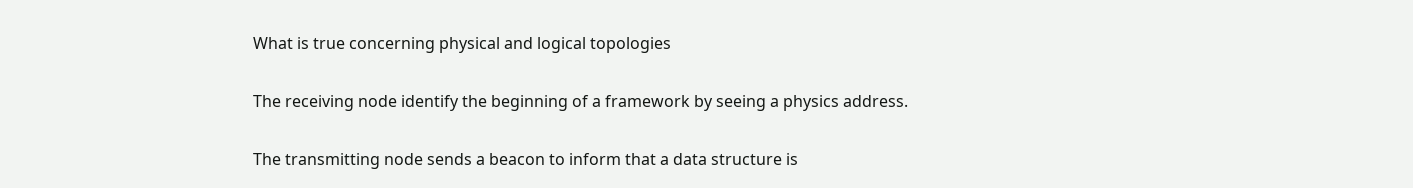What is true concerning physical and logical topologies

The receiving node identify the beginning of a framework by seeing a physics address.

The transmitting node sends a beacon to inform that a data structure is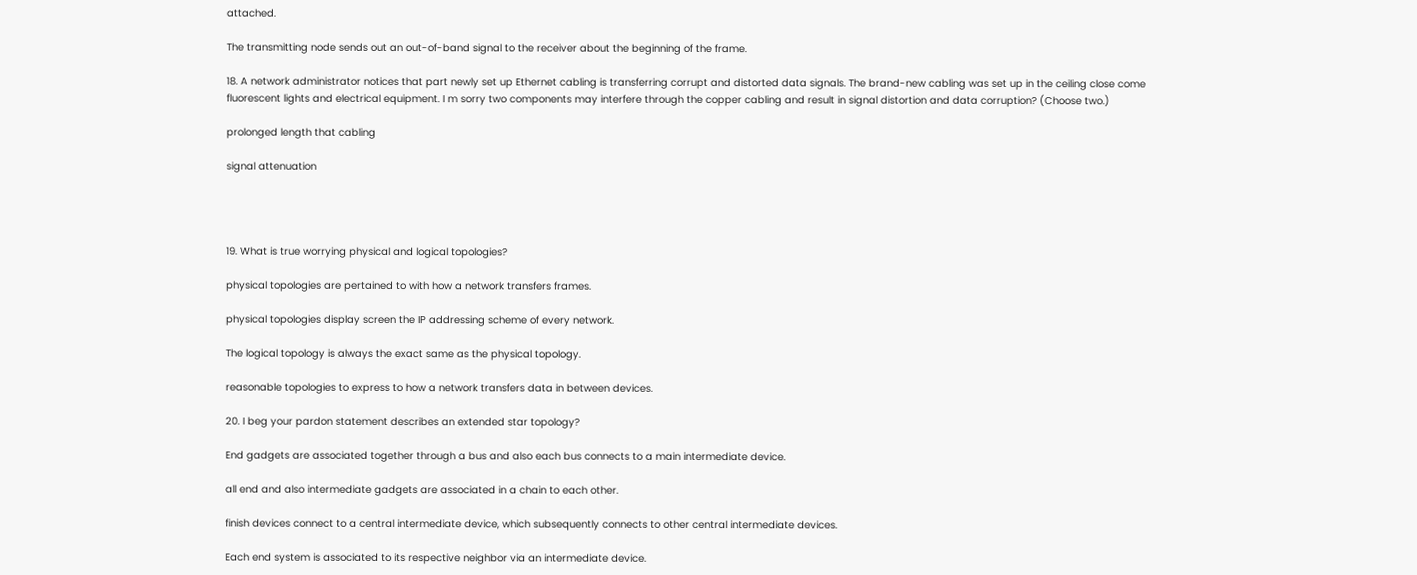attached.

The transmitting node sends out an out-of-band signal to the receiver about the beginning of the frame.

18. A network administrator notices that part newly set up Ethernet cabling is transferring corrupt and distorted data signals. The brand-new cabling was set up in the ceiling close come fluorescent lights and electrical equipment. I m sorry two components may interfere through the copper cabling and result in signal distortion and data corruption? (Choose two.)

prolonged length that cabling

signal attenuation




19. What is true worrying physical and logical topologies?

physical topologies are pertained to with how a network transfers frames.

physical topologies display screen the IP addressing scheme of every network.

The logical topology is always the exact same as the physical topology.

reasonable topologies to express to how a network transfers data in between devices.

20. I beg your pardon statement describes an extended star topology?

End gadgets are associated together through a bus and also each bus connects to a main intermediate device.

all end and also intermediate gadgets are associated in a chain to each other.

finish devices connect to a central intermediate device, which subsequently connects to other central intermediate devices.

Each end system is associated to its respective neighbor via an intermediate device.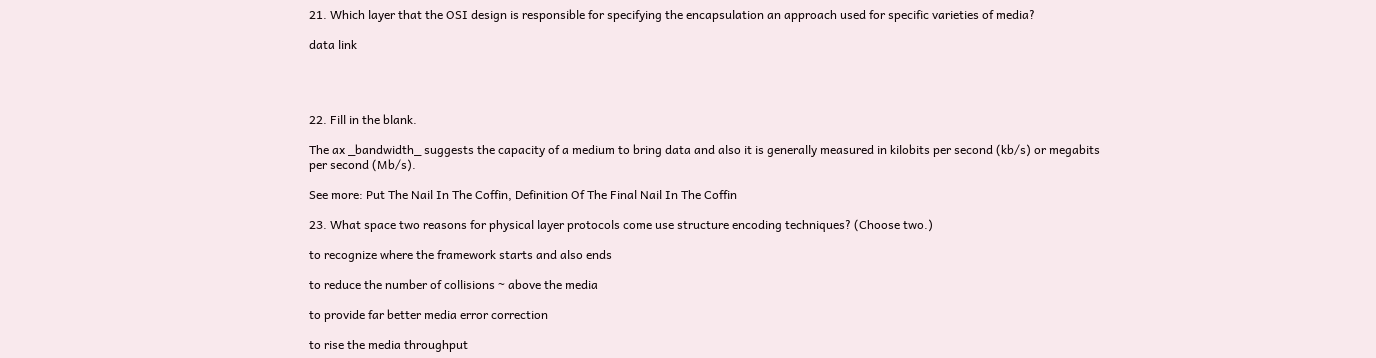21. Which layer that the OSI design is responsible for specifying the encapsulation an approach used for specific varieties of media?

data link




22. Fill in the blank.

The ax _bandwidth_ suggests the capacity of a medium to bring data and also it is generally measured in kilobits per second (kb/s) or megabits per second (Mb/s).

See more: Put The Nail In The Coffin, Definition Of The Final Nail In The Coffin

23. What space two reasons for physical layer protocols come use structure encoding techniques? (Choose two.)

to recognize where the framework starts and also ends

to reduce the number of collisions ~ above the media

to provide far better media error correction

to rise the media throughput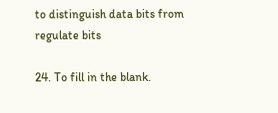to distinguish data bits from regulate bits

24. To fill in the blank.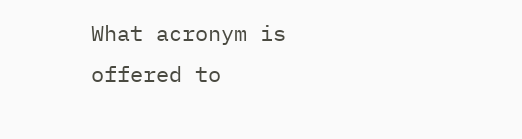What acronym is offered to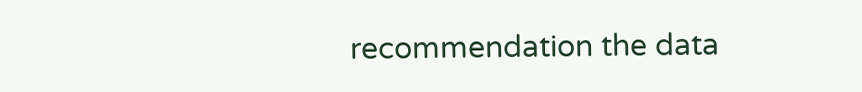recommendation the data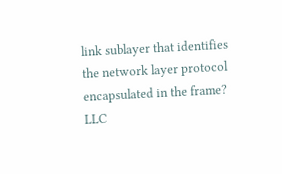link sublayer that identifies the network layer protocol encapsulated in the frame? LLC